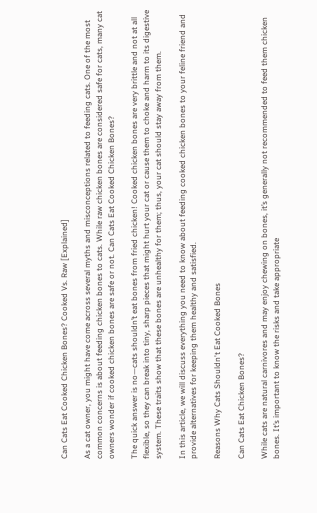Can Cats Eat Cooked Chicken Bones? Cooked Vs. Raw [Explained]

As a cat owner, you might have come across several myths and misconceptions related to feeding cats. One of the most common concerns is about feeding chicken bones to cats. While raw chicken bones are considered safe for cats, many cat owners wonder if cooked chicken bones are safe or not. Can Cats Eat Cooked Chicken Bones?

The quick answer is no—cats shouldn’t eat bones from fried chicken! Cooked chicken bones are very brittle and not at all flexible, so they can break into tiny, sharp pieces that might hurt your cat or cause them to choke and harm to its digestive system. These traits show that these bones are unhealthy for them; thus, your cat should stay away from them.

In this article, we will discuss everything you need to know about feeding cooked chicken bones to your feline friend and provide alternatives for keeping them healthy and satisfied.

Reasons Why Cats Shouldn't Eat Cooked Bones

Can Cats Eat Chicken Bones?

While cats are natural carnivores and may enjoy chewing on bones, it’s generally not recommended to feed them chicken bones. It’s important to know the risks and take appropriate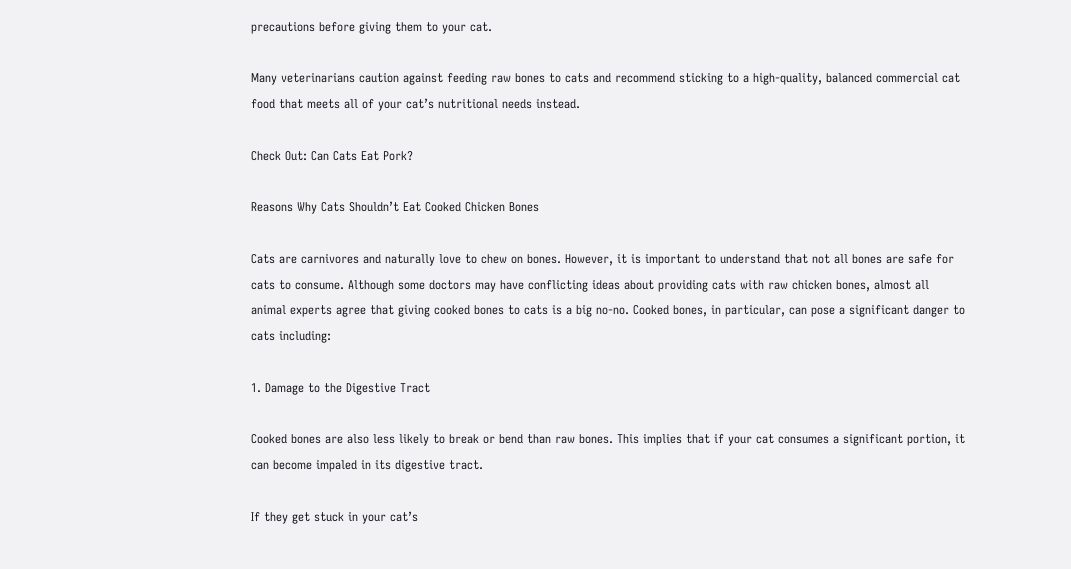precautions before giving them to your cat.

Many veterinarians caution against feeding raw bones to cats and recommend sticking to a high-quality, balanced commercial cat food that meets all of your cat’s nutritional needs instead.

Check Out: Can Cats Eat Pork?

Reasons Why Cats Shouldn’t Eat Cooked Chicken Bones

Cats are carnivores and naturally love to chew on bones. However, it is important to understand that not all bones are safe for cats to consume. Although some doctors may have conflicting ideas about providing cats with raw chicken bones, almost all animal experts agree that giving cooked bones to cats is a big no-no. Cooked bones, in particular, can pose a significant danger to cats including:

1. Damage to the Digestive Tract

Cooked bones are also less likely to break or bend than raw bones. This implies that if your cat consumes a significant portion, it can become impaled in its digestive tract.

If they get stuck in your cat’s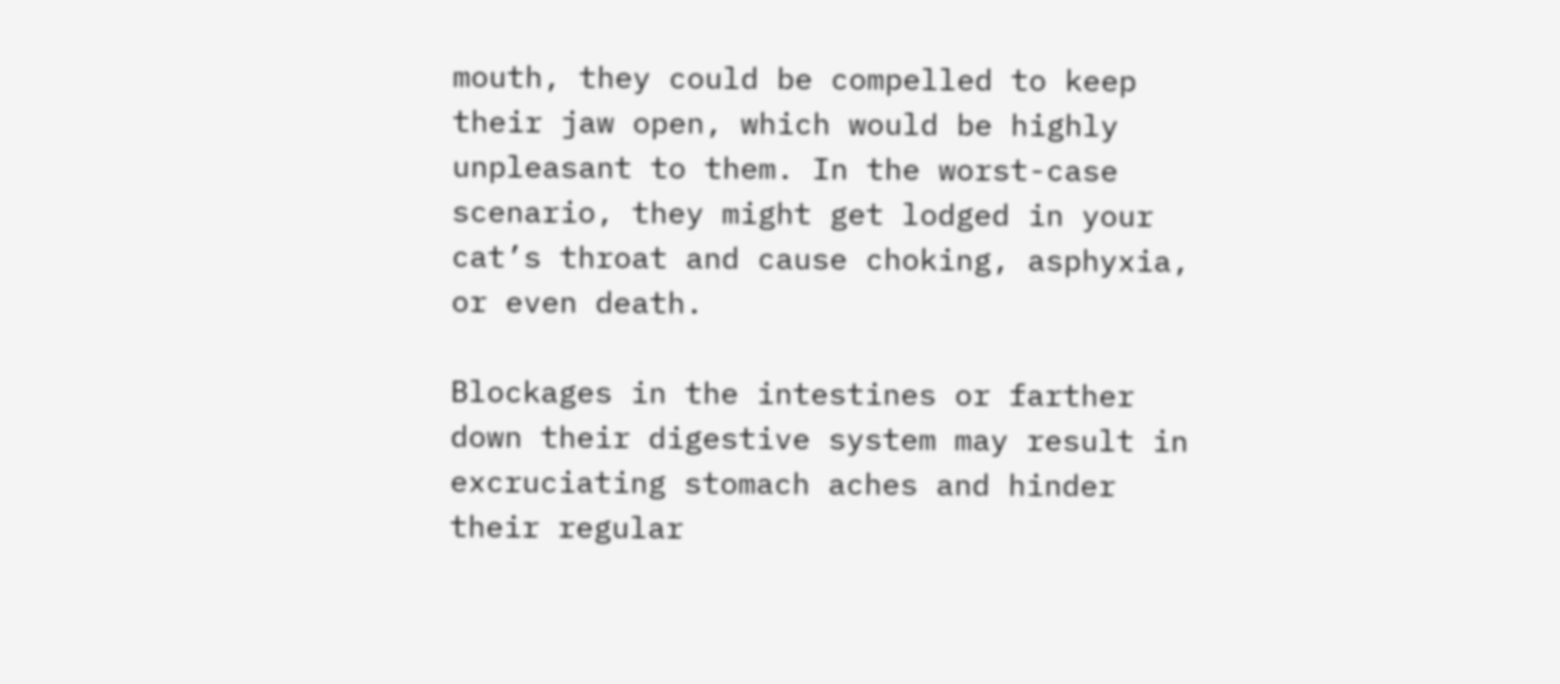mouth, they could be compelled to keep their jaw open, which would be highly unpleasant to them. In the worst-case scenario, they might get lodged in your cat’s throat and cause choking, asphyxia, or even death.

Blockages in the intestines or farther down their digestive system may result in excruciating stomach aches and hinder their regular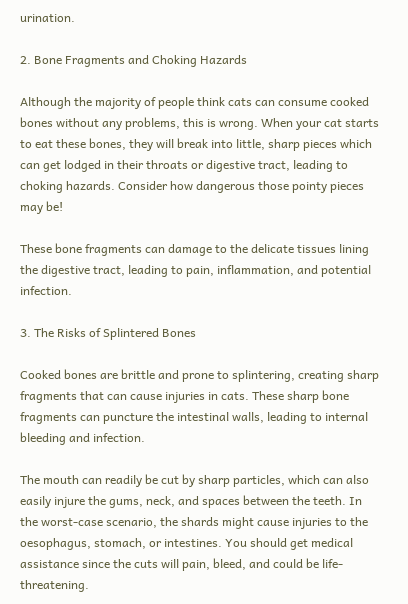urination.

2. Bone Fragments and Choking Hazards

Although the majority of people think cats can consume cooked bones without any problems, this is wrong. When your cat starts to eat these bones, they will break into little, sharp pieces which can get lodged in their throats or digestive tract, leading to choking hazards. Consider how dangerous those pointy pieces may be!

These bone fragments can damage to the delicate tissues lining the digestive tract, leading to pain, inflammation, and potential infection.

3. The Risks of Splintered Bones

Cooked bones are brittle and prone to splintering, creating sharp fragments that can cause injuries in cats. These sharp bone fragments can puncture the intestinal walls, leading to internal bleeding and infection.

The mouth can readily be cut by sharp particles, which can also easily injure the gums, neck, and spaces between the teeth. In the worst-case scenario, the shards might cause injuries to the oesophagus, stomach, or intestines. You should get medical assistance since the cuts will pain, bleed, and could be life-threatening.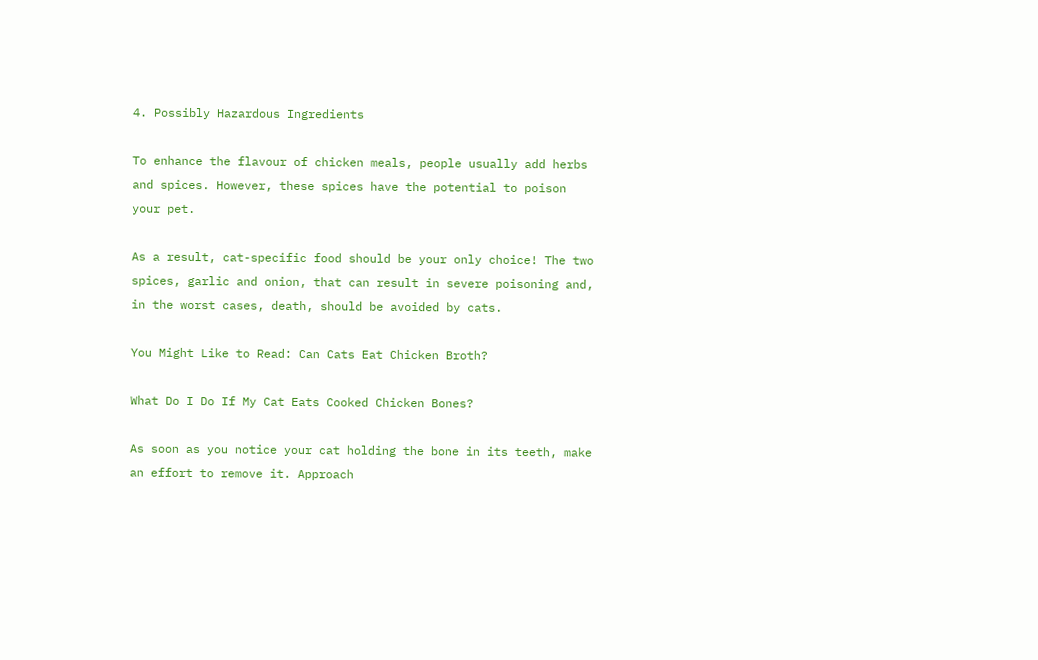4. Possibly Hazardous Ingredients

To enhance the flavour of chicken meals, people usually add herbs and spices. However, these spices have the potential to poison your pet.

As a result, cat-specific food should be your only choice! The two spices, garlic and onion, that can result in severe poisoning and, in the worst cases, death, should be avoided by cats.

You Might Like to Read: Can Cats Eat Chicken Broth?

What Do I Do If My Cat Eats Cooked Chicken Bones?

As soon as you notice your cat holding the bone in its teeth, make an effort to remove it. Approach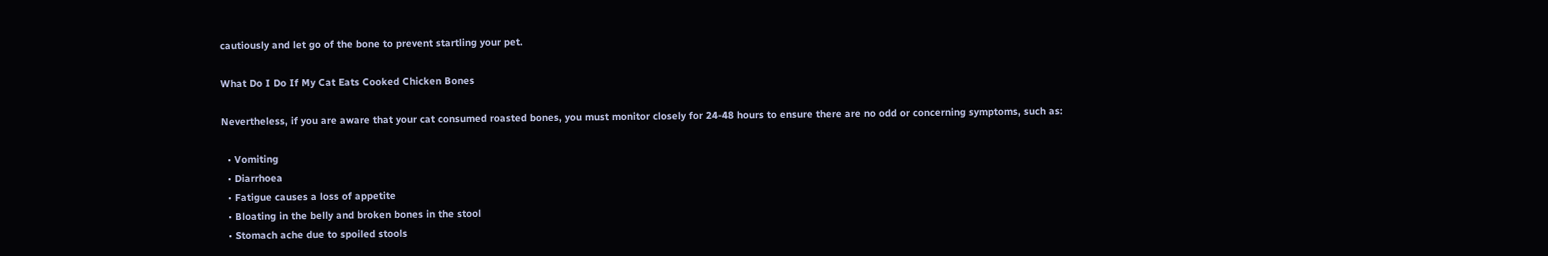cautiously and let go of the bone to prevent startling your pet.

What Do I Do If My Cat Eats Cooked Chicken Bones

Nevertheless, if you are aware that your cat consumed roasted bones, you must monitor closely for 24-48 hours to ensure there are no odd or concerning symptoms, such as:

  • Vomiting
  • Diarrhoea
  • Fatigue causes a loss of appetite
  • Bloating in the belly and broken bones in the stool
  • Stomach ache due to spoiled stools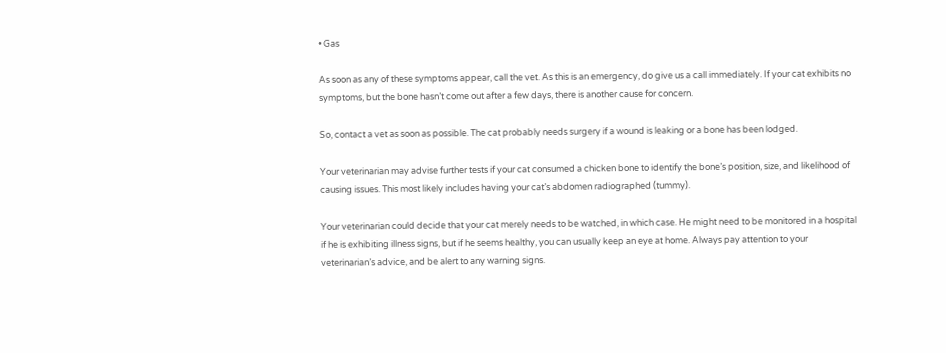• Gas

As soon as any of these symptoms appear, call the vet. As this is an emergency, do give us a call immediately. If your cat exhibits no symptoms, but the bone hasn’t come out after a few days, there is another cause for concern.

So, contact a vet as soon as possible. The cat probably needs surgery if a wound is leaking or a bone has been lodged.

Your veterinarian may advise further tests if your cat consumed a chicken bone to identify the bone’s position, size, and likelihood of causing issues. This most likely includes having your cat’s abdomen radiographed (tummy).

Your veterinarian could decide that your cat merely needs to be watched, in which case. He might need to be monitored in a hospital if he is exhibiting illness signs, but if he seems healthy, you can usually keep an eye at home. Always pay attention to your veterinarian’s advice, and be alert to any warning signs.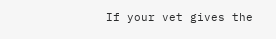If your vet gives the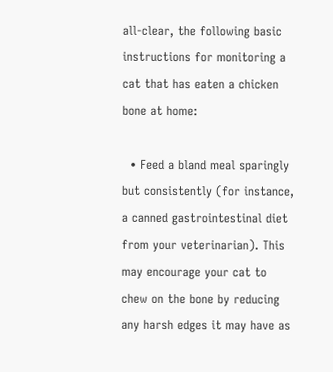all-clear, the following basic instructions for monitoring a cat that has eaten a chicken bone at home:

  • Feed a bland meal sparingly but consistently (for instance, a canned gastrointestinal diet from your veterinarian). This may encourage your cat to chew on the bone by reducing any harsh edges it may have as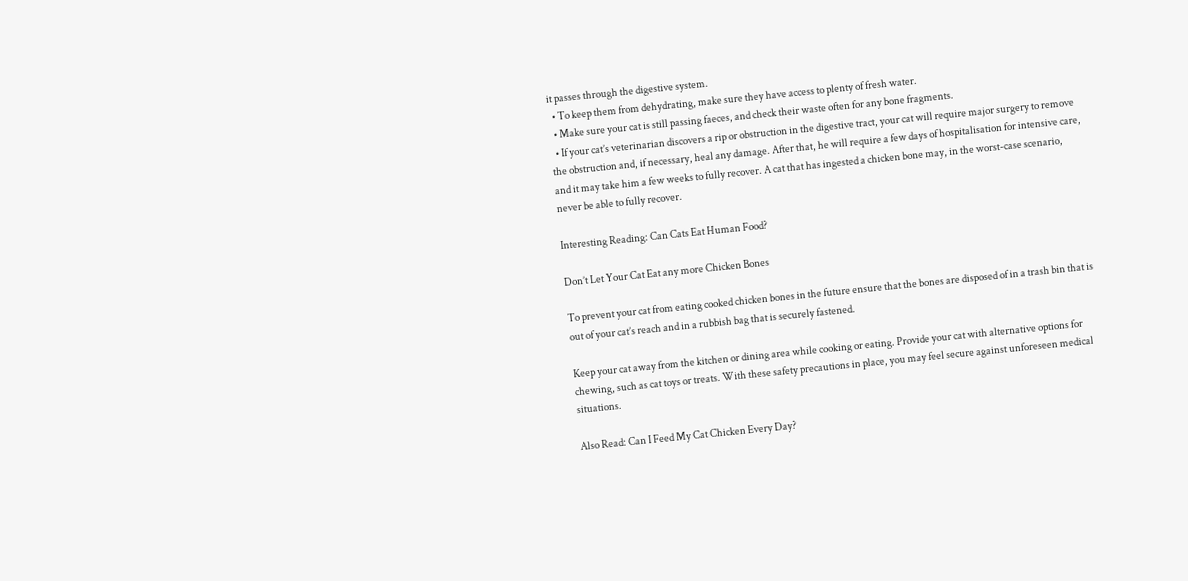it passes through the digestive system.
  • To keep them from dehydrating, make sure they have access to plenty of fresh water.
  • Make sure your cat is still passing faeces, and check their waste often for any bone fragments.
  • If your cat’s veterinarian discovers a rip or obstruction in the digestive tract, your cat will require major surgery to remove the obstruction and, if necessary, heal any damage. After that, he will require a few days of hospitalisation for intensive care, and it may take him a few weeks to fully recover. A cat that has ingested a chicken bone may, in the worst-case scenario, never be able to fully recover.

Interesting Reading: Can Cats Eat Human Food?

Don’t Let Your Cat Eat any more Chicken Bones

To prevent your cat from eating cooked chicken bones in the future ensure that the bones are disposed of in a trash bin that is out of your cat’s reach and in a rubbish bag that is securely fastened.

Keep your cat away from the kitchen or dining area while cooking or eating. Provide your cat with alternative options for chewing, such as cat toys or treats. With these safety precautions in place, you may feel secure against unforeseen medical situations.

Also Read: Can I Feed My Cat Chicken Every Day?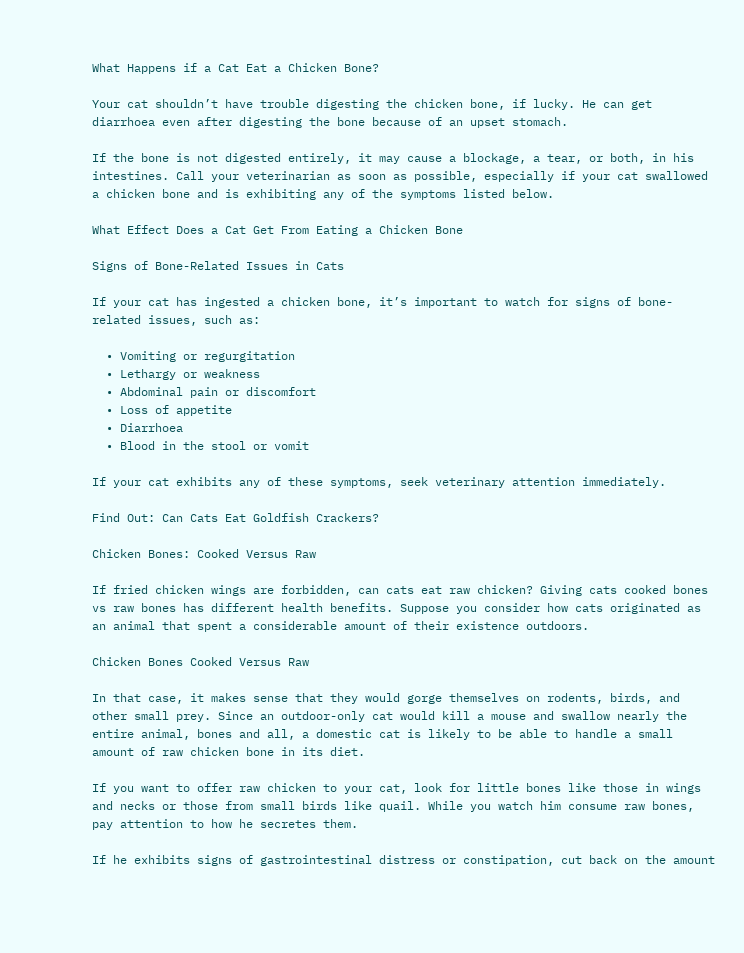What Happens if a Cat Eat a Chicken Bone?

Your cat shouldn’t have trouble digesting the chicken bone, if lucky. He can get diarrhoea even after digesting the bone because of an upset stomach.

If the bone is not digested entirely, it may cause a blockage, a tear, or both, in his intestines. Call your veterinarian as soon as possible, especially if your cat swallowed a chicken bone and is exhibiting any of the symptoms listed below.

What Effect Does a Cat Get From Eating a Chicken Bone

Signs of Bone-Related Issues in Cats

If your cat has ingested a chicken bone, it’s important to watch for signs of bone-related issues, such as:

  • Vomiting or regurgitation
  • Lethargy or weakness
  • Abdominal pain or discomfort
  • Loss of appetite
  • Diarrhoea
  • Blood in the stool or vomit

If your cat exhibits any of these symptoms, seek veterinary attention immediately.

Find Out: Can Cats Eat Goldfish Crackers?

Chicken Bones: Cooked Versus Raw

If fried chicken wings are forbidden, can cats eat raw chicken? Giving cats cooked bones vs raw bones has different health benefits. Suppose you consider how cats originated as an animal that spent a considerable amount of their existence outdoors.

Chicken Bones Cooked Versus Raw

In that case, it makes sense that they would gorge themselves on rodents, birds, and other small prey. Since an outdoor-only cat would kill a mouse and swallow nearly the entire animal, bones and all, a domestic cat is likely to be able to handle a small amount of raw chicken bone in its diet.

If you want to offer raw chicken to your cat, look for little bones like those in wings and necks or those from small birds like quail. While you watch him consume raw bones, pay attention to how he secretes them.

If he exhibits signs of gastrointestinal distress or constipation, cut back on the amount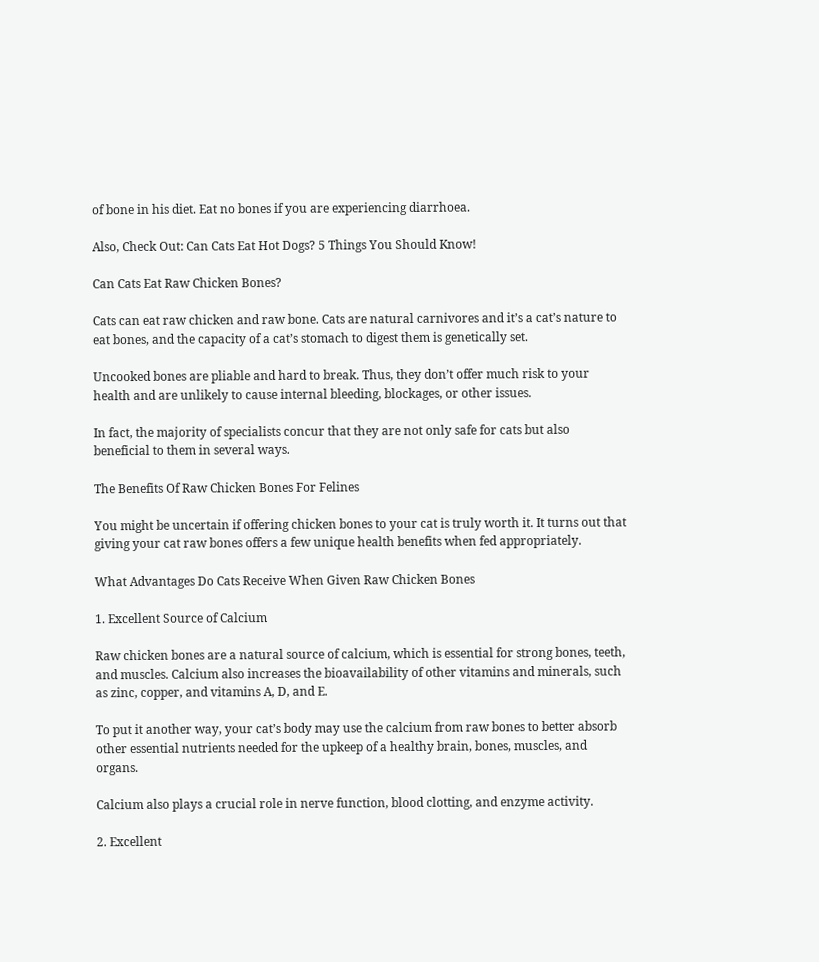of bone in his diet. Eat no bones if you are experiencing diarrhoea.

Also, Check Out: Can Cats Eat Hot Dogs? 5 Things You Should Know!

Can Cats Eat Raw Chicken Bones?

Cats can eat raw chicken and raw bone. Cats are natural carnivores and it’s a cat’s nature to eat bones, and the capacity of a cat’s stomach to digest them is genetically set.

Uncooked bones are pliable and hard to break. Thus, they don’t offer much risk to your health and are unlikely to cause internal bleeding, blockages, or other issues.

In fact, the majority of specialists concur that they are not only safe for cats but also beneficial to them in several ways.

The Benefits Of Raw Chicken Bones For Felines

You might be uncertain if offering chicken bones to your cat is truly worth it. It turns out that giving your cat raw bones offers a few unique health benefits when fed appropriately.

What Advantages Do Cats Receive When Given Raw Chicken Bones

1. Excellent Source of Calcium

Raw chicken bones are a natural source of calcium, which is essential for strong bones, teeth, and muscles. Calcium also increases the bioavailability of other vitamins and minerals, such as zinc, copper, and vitamins A, D, and E.

To put it another way, your cat’s body may use the calcium from raw bones to better absorb other essential nutrients needed for the upkeep of a healthy brain, bones, muscles, and organs.

Calcium also plays a crucial role in nerve function, blood clotting, and enzyme activity.

2. Excellent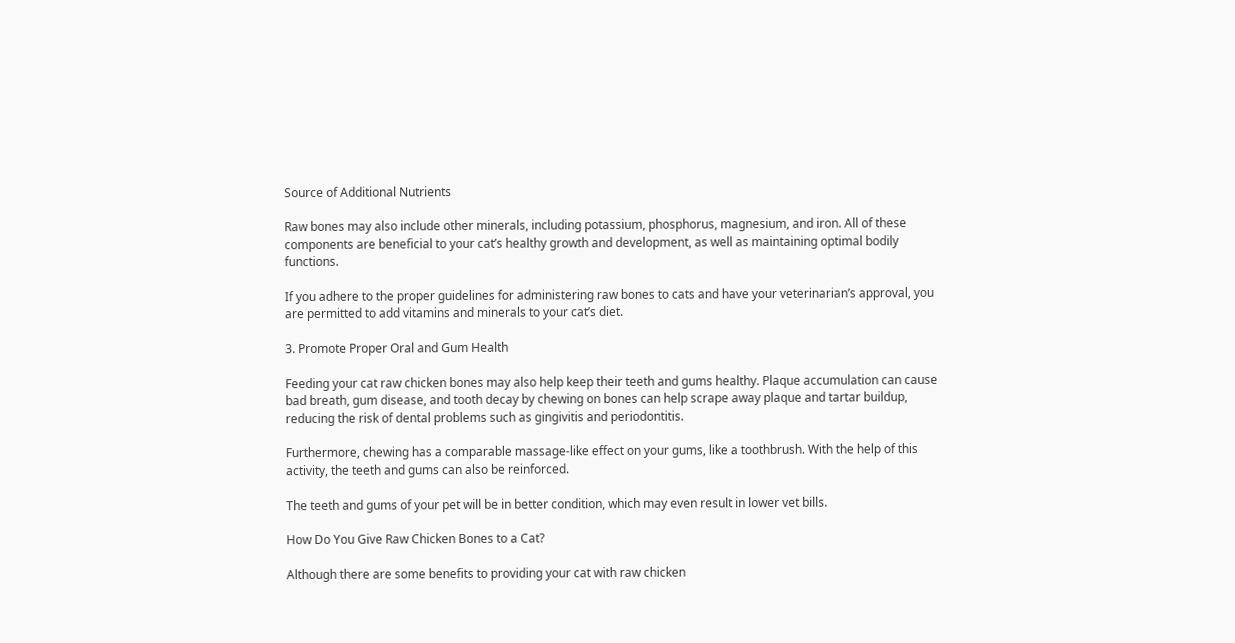Source of Additional Nutrients

Raw bones may also include other minerals, including potassium, phosphorus, magnesium, and iron. All of these components are beneficial to your cat’s healthy growth and development, as well as maintaining optimal bodily functions.

If you adhere to the proper guidelines for administering raw bones to cats and have your veterinarian’s approval, you are permitted to add vitamins and minerals to your cat’s diet.

3. Promote Proper Oral and Gum Health

Feeding your cat raw chicken bones may also help keep their teeth and gums healthy. Plaque accumulation can cause bad breath, gum disease, and tooth decay by chewing on bones can help scrape away plaque and tartar buildup, reducing the risk of dental problems such as gingivitis and periodontitis.

Furthermore, chewing has a comparable massage-like effect on your gums, like a toothbrush. With the help of this activity, the teeth and gums can also be reinforced.

The teeth and gums of your pet will be in better condition, which may even result in lower vet bills.

How Do You Give Raw Chicken Bones to a Cat?

Although there are some benefits to providing your cat with raw chicken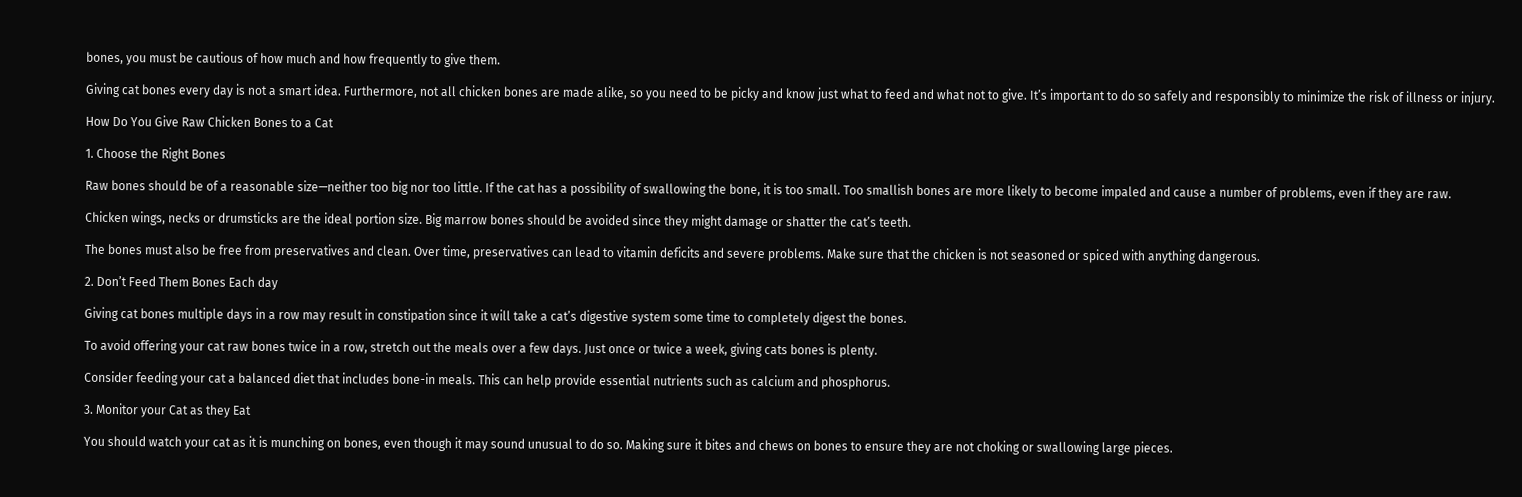bones, you must be cautious of how much and how frequently to give them.

Giving cat bones every day is not a smart idea. Furthermore, not all chicken bones are made alike, so you need to be picky and know just what to feed and what not to give. It’s important to do so safely and responsibly to minimize the risk of illness or injury.

How Do You Give Raw Chicken Bones to a Cat

1. Choose the Right Bones

Raw bones should be of a reasonable size—neither too big nor too little. If the cat has a possibility of swallowing the bone, it is too small. Too smallish bones are more likely to become impaled and cause a number of problems, even if they are raw.

Chicken wings, necks or drumsticks are the ideal portion size. Big marrow bones should be avoided since they might damage or shatter the cat’s teeth.

The bones must also be free from preservatives and clean. Over time, preservatives can lead to vitamin deficits and severe problems. Make sure that the chicken is not seasoned or spiced with anything dangerous.

2. Don’t Feed Them Bones Each day

Giving cat bones multiple days in a row may result in constipation since it will take a cat’s digestive system some time to completely digest the bones.

To avoid offering your cat raw bones twice in a row, stretch out the meals over a few days. Just once or twice a week, giving cats bones is plenty.

Consider feeding your cat a balanced diet that includes bone-in meals. This can help provide essential nutrients such as calcium and phosphorus.

3. Monitor your Cat as they Eat

You should watch your cat as it is munching on bones, even though it may sound unusual to do so. Making sure it bites and chews on bones to ensure they are not choking or swallowing large pieces.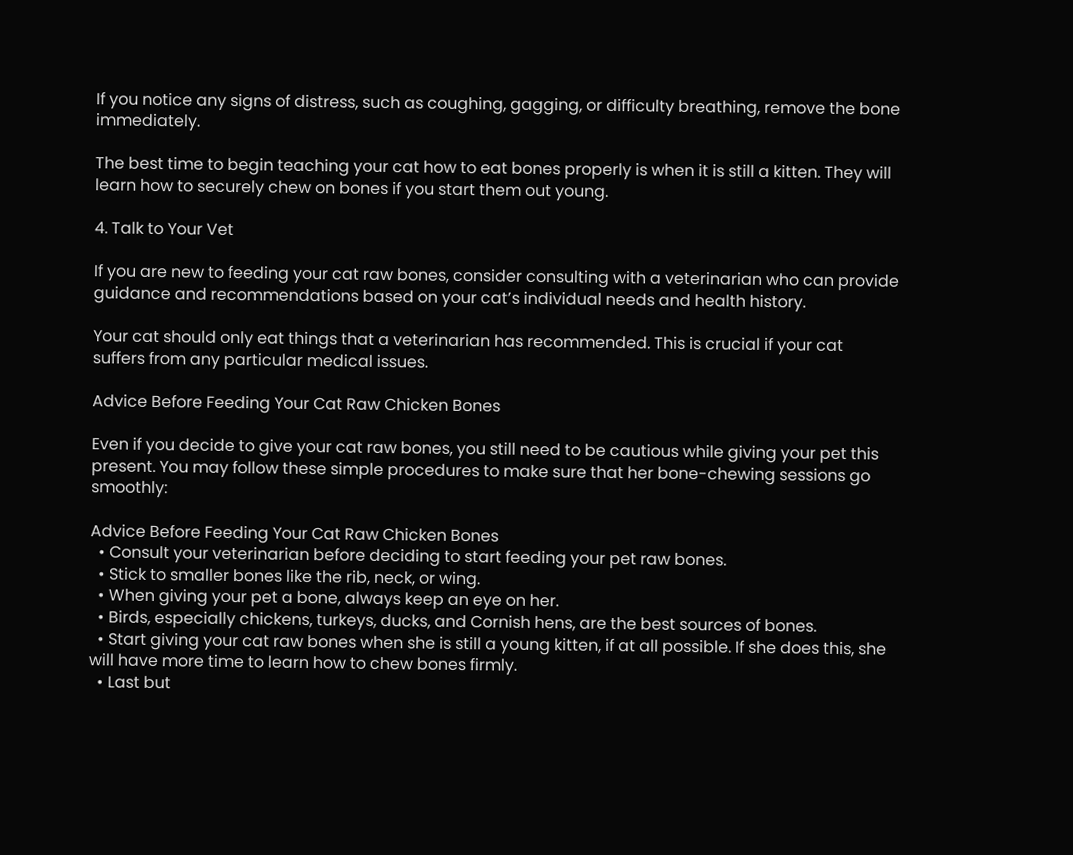If you notice any signs of distress, such as coughing, gagging, or difficulty breathing, remove the bone immediately.

The best time to begin teaching your cat how to eat bones properly is when it is still a kitten. They will learn how to securely chew on bones if you start them out young.

4. Talk to Your Vet

If you are new to feeding your cat raw bones, consider consulting with a veterinarian who can provide guidance and recommendations based on your cat’s individual needs and health history.

Your cat should only eat things that a veterinarian has recommended. This is crucial if your cat suffers from any particular medical issues.

Advice Before Feeding Your Cat Raw Chicken Bones

Even if you decide to give your cat raw bones, you still need to be cautious while giving your pet this present. You may follow these simple procedures to make sure that her bone-chewing sessions go smoothly:

Advice Before Feeding Your Cat Raw Chicken Bones
  • Consult your veterinarian before deciding to start feeding your pet raw bones.
  • Stick to smaller bones like the rib, neck, or wing.
  • When giving your pet a bone, always keep an eye on her.
  • Birds, especially chickens, turkeys, ducks, and Cornish hens, are the best sources of bones.
  • Start giving your cat raw bones when she is still a young kitten, if at all possible. If she does this, she will have more time to learn how to chew bones firmly.
  • Last but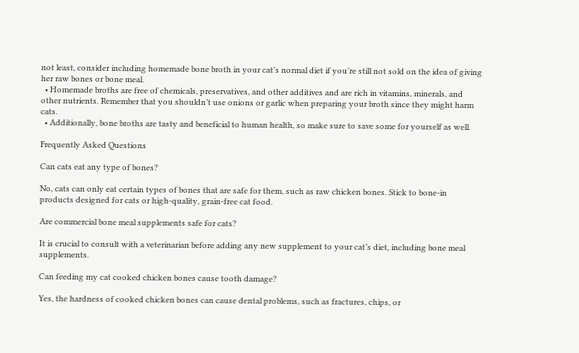not least, consider including homemade bone broth in your cat’s normal diet if you’re still not sold on the idea of giving her raw bones or bone meal.
  • Homemade broths are free of chemicals, preservatives, and other additives and are rich in vitamins, minerals, and other nutrients. Remember that you shouldn’t use onions or garlic when preparing your broth since they might harm cats.
  • Additionally, bone broths are tasty and beneficial to human health, so make sure to save some for yourself as well.

Frequently Asked Questions

Can cats eat any type of bones?

No, cats can only eat certain types of bones that are safe for them, such as raw chicken bones. Stick to bone-in products designed for cats or high-quality, grain-free cat food.

Are commercial bone meal supplements safe for cats?

It is crucial to consult with a veterinarian before adding any new supplement to your cat’s diet, including bone meal supplements.

Can feeding my cat cooked chicken bones cause tooth damage?

Yes, the hardness of cooked chicken bones can cause dental problems, such as fractures, chips, or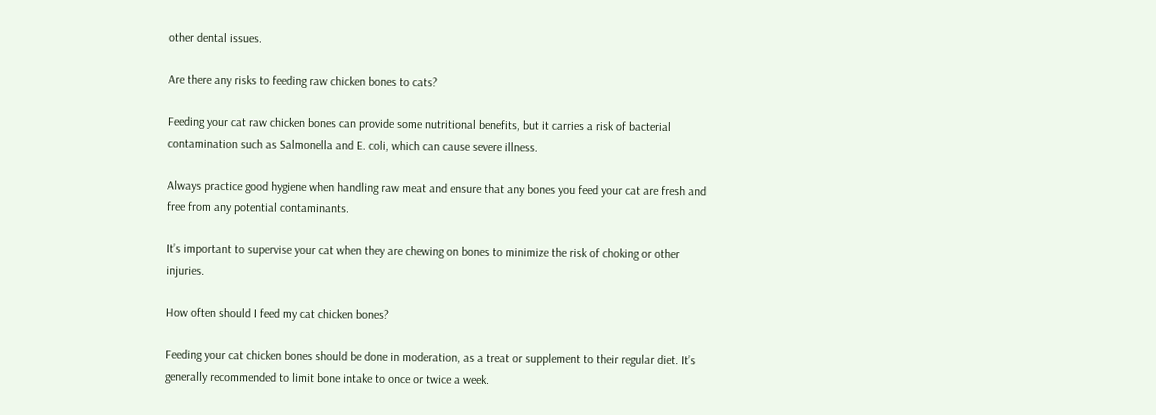other dental issues.

Are there any risks to feeding raw chicken bones to cats?

Feeding your cat raw chicken bones can provide some nutritional benefits, but it carries a risk of bacterial contamination such as Salmonella and E. coli, which can cause severe illness.

Always practice good hygiene when handling raw meat and ensure that any bones you feed your cat are fresh and free from any potential contaminants.

It’s important to supervise your cat when they are chewing on bones to minimize the risk of choking or other injuries.

How often should I feed my cat chicken bones?

Feeding your cat chicken bones should be done in moderation, as a treat or supplement to their regular diet. It’s generally recommended to limit bone intake to once or twice a week.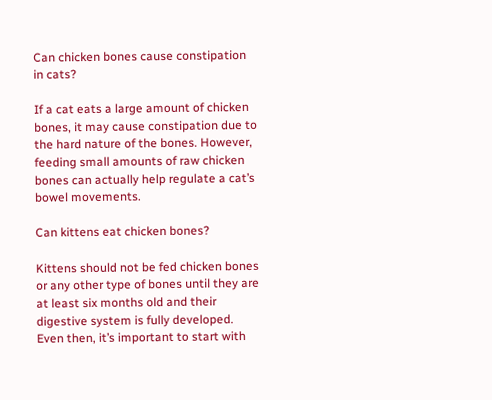Can chicken bones cause constipation in cats?

If a cat eats a large amount of chicken bones, it may cause constipation due to the hard nature of the bones. However, feeding small amounts of raw chicken bones can actually help regulate a cat’s bowel movements.

Can kittens eat chicken bones?

Kittens should not be fed chicken bones or any other type of bones until they are at least six months old and their digestive system is fully developed. Even then, it’s important to start with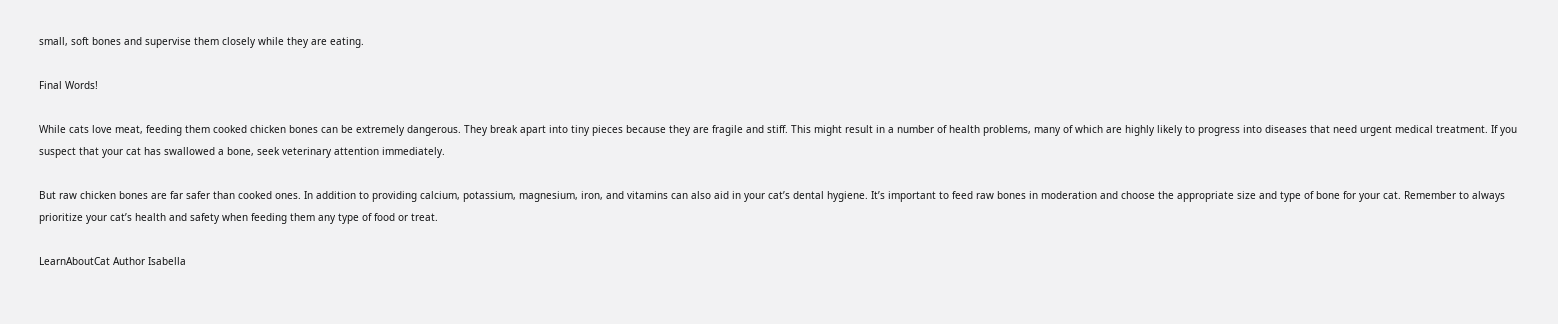small, soft bones and supervise them closely while they are eating.

Final Words!

While cats love meat, feeding them cooked chicken bones can be extremely dangerous. They break apart into tiny pieces because they are fragile and stiff. This might result in a number of health problems, many of which are highly likely to progress into diseases that need urgent medical treatment. If you suspect that your cat has swallowed a bone, seek veterinary attention immediately.

But raw chicken bones are far safer than cooked ones. In addition to providing calcium, potassium, magnesium, iron, and vitamins can also aid in your cat’s dental hygiene. It’s important to feed raw bones in moderation and choose the appropriate size and type of bone for your cat. Remember to always prioritize your cat’s health and safety when feeding them any type of food or treat.

LearnAboutCat Author Isabella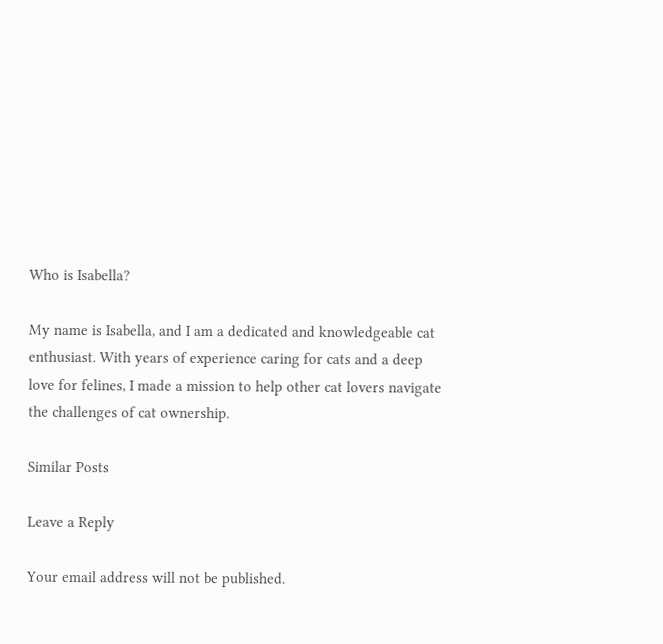Who is Isabella?

My name is Isabella, and I am a dedicated and knowledgeable cat enthusiast. With years of experience caring for cats and a deep love for felines, I made a mission to help other cat lovers navigate the challenges of cat ownership.

Similar Posts

Leave a Reply

Your email address will not be published.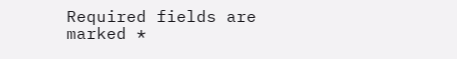Required fields are marked *